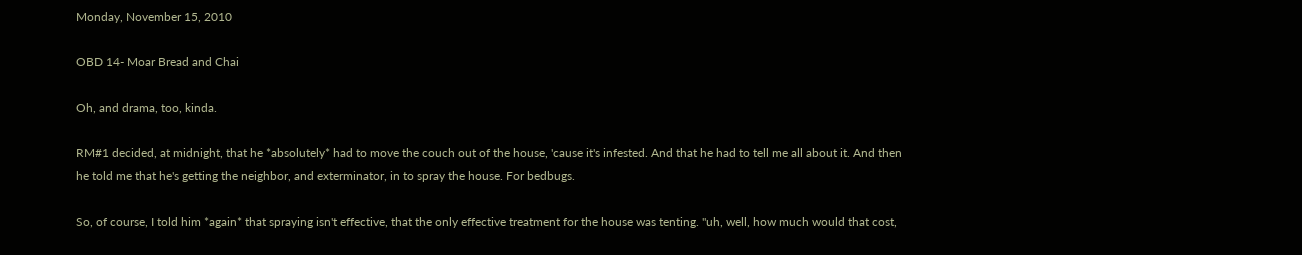Monday, November 15, 2010

OBD 14- Moar Bread and Chai

Oh, and drama, too, kinda.

RM#1 decided, at midnight, that he *absolutely* had to move the couch out of the house, 'cause it's infested. And that he had to tell me all about it. And then he told me that he's getting the neighbor, and exterminator, in to spray the house. For bedbugs.

So, of course, I told him *again* that spraying isn't effective, that the only effective treatment for the house was tenting. "uh, well, how much would that cost,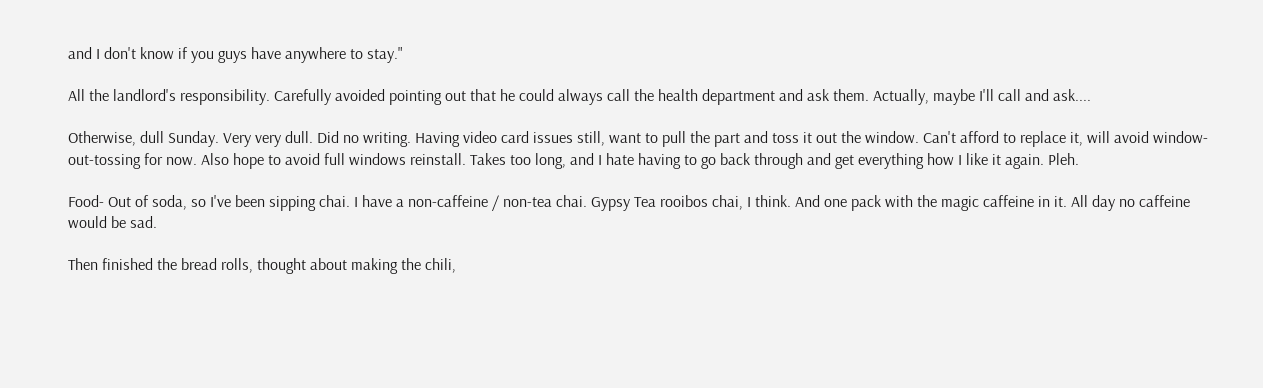and I don't know if you guys have anywhere to stay."

All the landlord's responsibility. Carefully avoided pointing out that he could always call the health department and ask them. Actually, maybe I'll call and ask....

Otherwise, dull Sunday. Very very dull. Did no writing. Having video card issues still, want to pull the part and toss it out the window. Can't afford to replace it, will avoid window-out-tossing for now. Also hope to avoid full windows reinstall. Takes too long, and I hate having to go back through and get everything how I like it again. Pleh.

Food- Out of soda, so I've been sipping chai. I have a non-caffeine / non-tea chai. Gypsy Tea rooibos chai, I think. And one pack with the magic caffeine in it. All day no caffeine would be sad.

Then finished the bread rolls, thought about making the chili,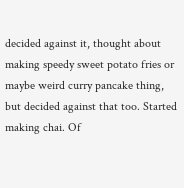decided against it, thought about making speedy sweet potato fries or maybe weird curry pancake thing, but decided against that too. Started making chai. Of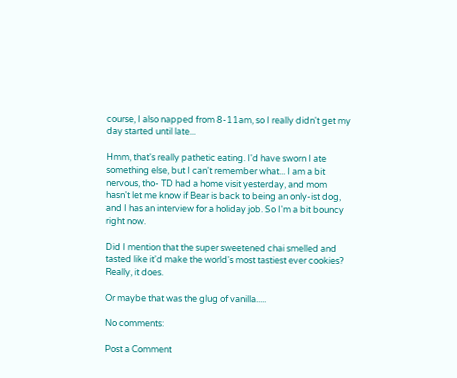course, I also napped from 8-11am, so I really didn't get my day started until late...

Hmm, that's really pathetic eating. I'd have sworn I ate something else, but I can't remember what... I am a bit nervous, tho- TD had a home visit yesterday, and mom hasn't let me know if Bear is back to being an only-ist dog, and I has an interview for a holiday job. So I'm a bit bouncy right now.

Did I mention that the super sweetened chai smelled and tasted like it'd make the world's most tastiest ever cookies? Really, it does.

Or maybe that was the glug of vanilla.....

No comments:

Post a Comment